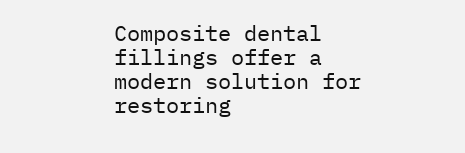Composite dental fillings offer a modern solution for restoring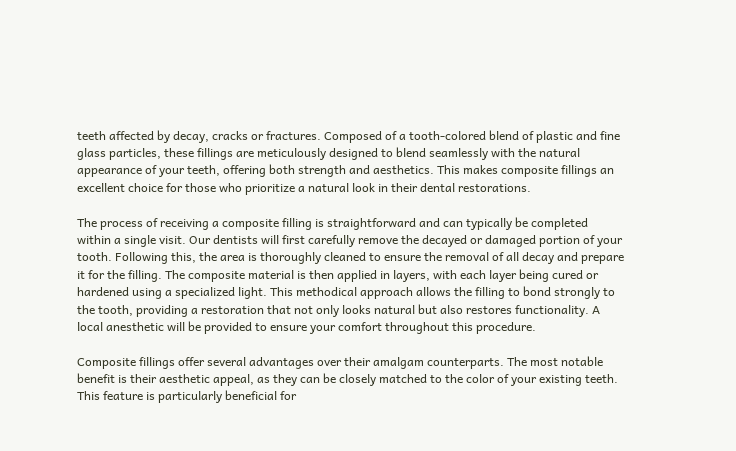teeth affected by decay, cracks or fractures. Composed of a tooth-colored blend of plastic and fine glass particles, these fillings are meticulously designed to blend seamlessly with the natural appearance of your teeth, offering both strength and aesthetics. This makes composite fillings an excellent choice for those who prioritize a natural look in their dental restorations.

The process of receiving a composite filling is straightforward and can typically be completed within a single visit. Our dentists will first carefully remove the decayed or damaged portion of your tooth. Following this, the area is thoroughly cleaned to ensure the removal of all decay and prepare it for the filling. The composite material is then applied in layers, with each layer being cured or hardened using a specialized light. This methodical approach allows the filling to bond strongly to the tooth, providing a restoration that not only looks natural but also restores functionality. A local anesthetic will be provided to ensure your comfort throughout this procedure.

Composite fillings offer several advantages over their amalgam counterparts. The most notable benefit is their aesthetic appeal, as they can be closely matched to the color of your existing teeth. This feature is particularly beneficial for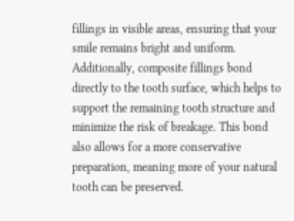fillings in visible areas, ensuring that your smile remains bright and uniform. Additionally, composite fillings bond directly to the tooth surface, which helps to support the remaining tooth structure and minimize the risk of breakage. This bond also allows for a more conservative preparation, meaning more of your natural tooth can be preserved.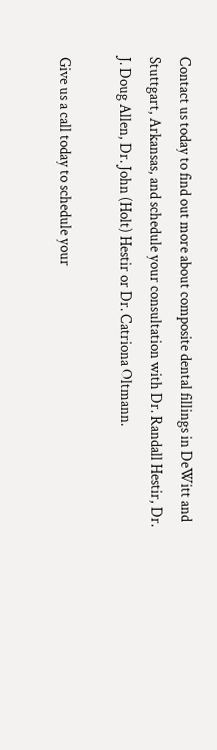Contact us today to find out more about composite dental fillings in DeWitt and Stuttgart, Arkansas, and schedule your consultation with Dr. Randall Hestir, Dr. J. Doug Allen, Dr. John (Holt) Hestir or Dr. Catriona Oltmann.

Give us a call today to schedule your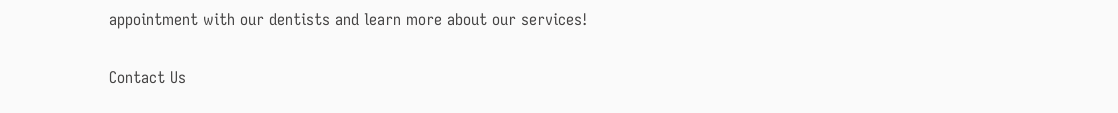appointment with our dentists and learn more about our services!

Contact Us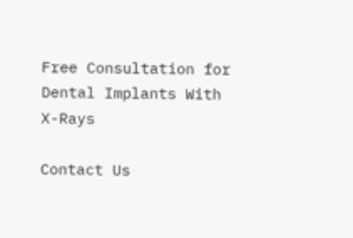Free Consultation for Dental Implants With X-Rays

Contact Us